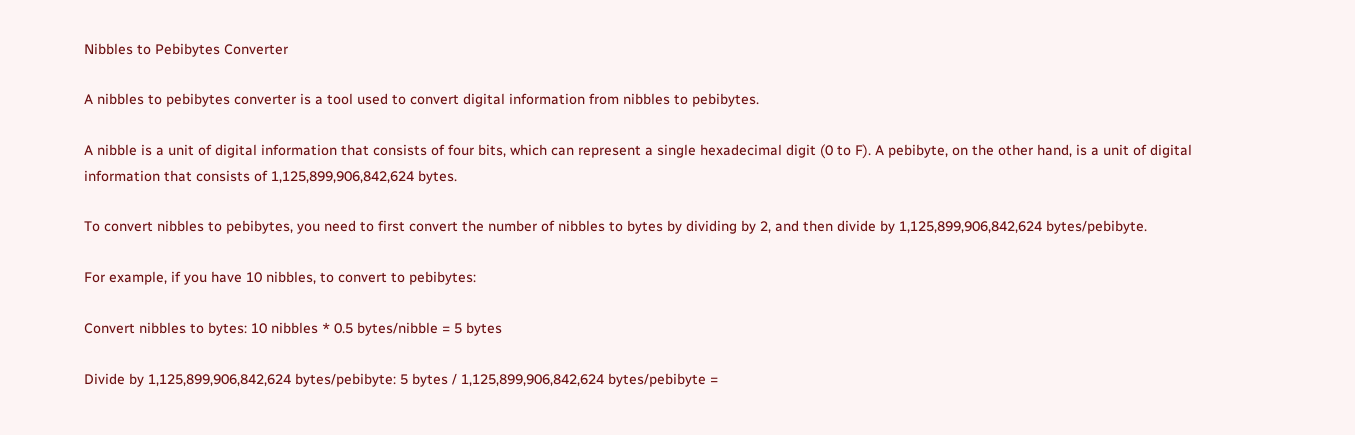Nibbles to Pebibytes Converter

A nibbles to pebibytes converter is a tool used to convert digital information from nibbles to pebibytes.

A nibble is a unit of digital information that consists of four bits, which can represent a single hexadecimal digit (0 to F). A pebibyte, on the other hand, is a unit of digital information that consists of 1,125,899,906,842,624 bytes.

To convert nibbles to pebibytes, you need to first convert the number of nibbles to bytes by dividing by 2, and then divide by 1,125,899,906,842,624 bytes/pebibyte.

For example, if you have 10 nibbles, to convert to pebibytes:

Convert nibbles to bytes: 10 nibbles * 0.5 bytes/nibble = 5 bytes

Divide by 1,125,899,906,842,624 bytes/pebibyte: 5 bytes / 1,125,899,906,842,624 bytes/pebibyte =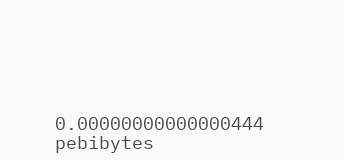0.00000000000000444 pebibytes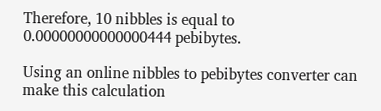Therefore, 10 nibbles is equal to 0.00000000000000444 pebibytes.

Using an online nibbles to pebibytes converter can make this calculation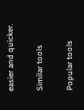easier and quicker.

Similar tools

Popular tools